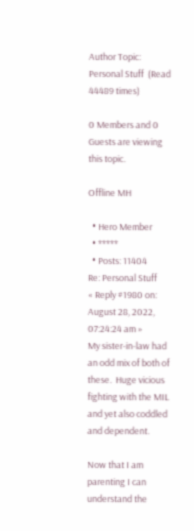Author Topic: Personal Stuff  (Read 44489 times)

0 Members and 0 Guests are viewing this topic.

Offline MH

  • Hero Member
  • *****
  • Posts: 11404
Re: Personal Stuff
« Reply #1980 on: August 28, 2022, 07:24:24 am »
My sister-in-law had an odd mix of both of these.  Huge vicious fighting with the MIL and yet also coddled and dependent.

Now that I am parenting I can understand the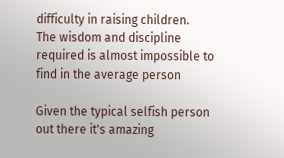difficulty in raising children.  The wisdom and discipline required is almost impossible to find in the average person

Given the typical selfish person out there it's amazing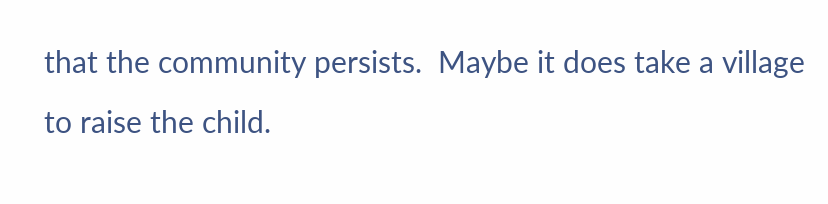that the community persists.  Maybe it does take a village to raise the child.